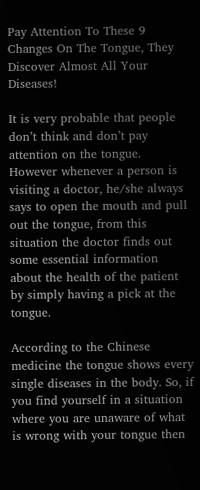Pay Attention To These 9 Changes On The Tongue, They Discover Almost All Your Diseases!

It is very probable that people don’t think and don’t pay attention on the tongue. However whenever a person is visiting a doctor, he/she always says to open the mouth and pull out the tongue, from this situation the doctor finds out some essential information about the health of the patient by simply having a pick at the tongue.

According to the Chinese medicine the tongue shows every single diseases in the body. So, if you find yourself in a situation where you are unaware of what is wrong with your tongue then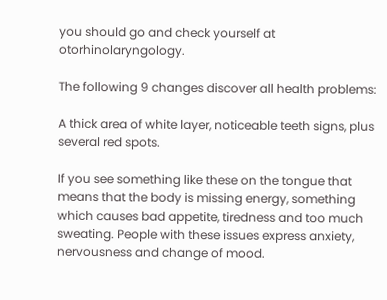you should go and check yourself at otorhinolaryngology.

The following 9 changes discover all health problems:

A thick area of white layer, noticeable teeth signs, plus several red spots.

If you see something like these on the tongue that means that the body is missing energy, something which causes bad appetite, tiredness and too much sweating. People with these issues express anxiety, nervousness and change of mood.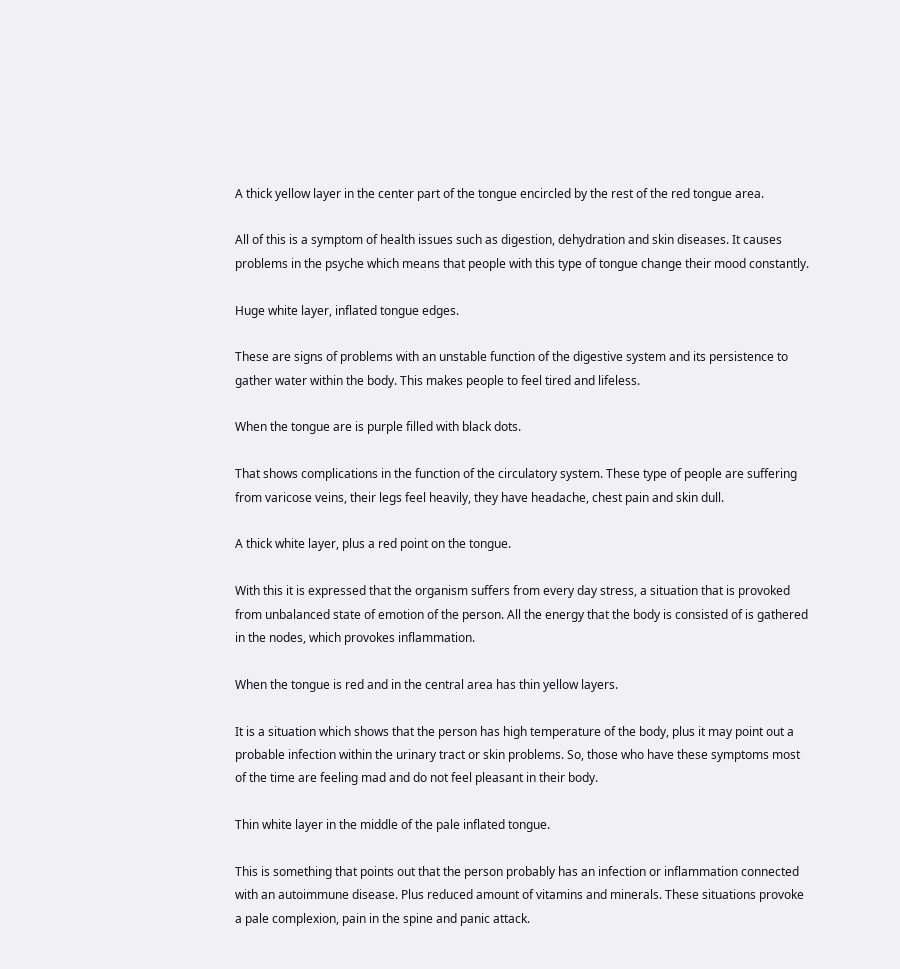A thick yellow layer in the center part of the tongue encircled by the rest of the red tongue area.

All of this is a symptom of health issues such as digestion, dehydration and skin diseases. It causes problems in the psyche which means that people with this type of tongue change their mood constantly.

Huge white layer, inflated tongue edges.

These are signs of problems with an unstable function of the digestive system and its persistence to gather water within the body. This makes people to feel tired and lifeless.

When the tongue are is purple filled with black dots.

That shows complications in the function of the circulatory system. These type of people are suffering from varicose veins, their legs feel heavily, they have headache, chest pain and skin dull.

A thick white layer, plus a red point on the tongue.

With this it is expressed that the organism suffers from every day stress, a situation that is provoked from unbalanced state of emotion of the person. All the energy that the body is consisted of is gathered in the nodes, which provokes inflammation.

When the tongue is red and in the central area has thin yellow layers.

It is a situation which shows that the person has high temperature of the body, plus it may point out a probable infection within the urinary tract or skin problems. So, those who have these symptoms most of the time are feeling mad and do not feel pleasant in their body.

Thin white layer in the middle of the pale inflated tongue.

This is something that points out that the person probably has an infection or inflammation connected with an autoimmune disease. Plus reduced amount of vitamins and minerals. These situations provoke a pale complexion, pain in the spine and panic attack.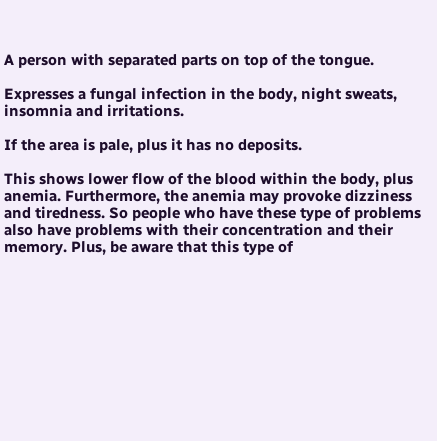A person with separated parts on top of the tongue.

Expresses a fungal infection in the body, night sweats, insomnia and irritations.

If the area is pale, plus it has no deposits.

This shows lower flow of the blood within the body, plus anemia. Furthermore, the anemia may provoke dizziness and tiredness. So people who have these type of problems also have problems with their concentration and their memory. Plus, be aware that this type of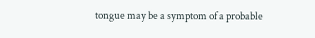tongue may be a symptom of a probable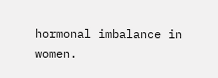hormonal imbalance in women.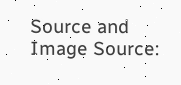Source and Image Source: